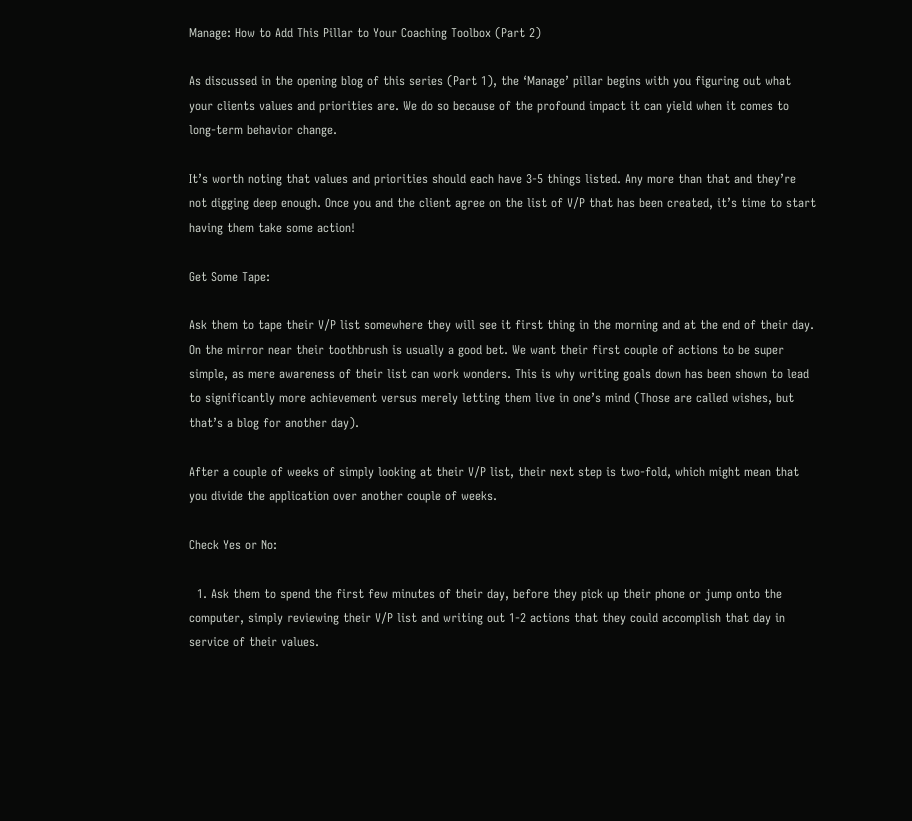Manage: How to Add This Pillar to Your Coaching Toolbox (Part 2)

As discussed in the opening blog of this series (Part 1), the ‘Manage’ pillar begins with you figuring out what your clients values and priorities are. We do so because of the profound impact it can yield when it comes to long-term behavior change.

It’s worth noting that values and priorities should each have 3-5 things listed. Any more than that and they’re not digging deep enough. Once you and the client agree on the list of V/P that has been created, it’s time to start having them take some action!

Get Some Tape:

Ask them to tape their V/P list somewhere they will see it first thing in the morning and at the end of their day. On the mirror near their toothbrush is usually a good bet. We want their first couple of actions to be super simple, as mere awareness of their list can work wonders. This is why writing goals down has been shown to lead to significantly more achievement versus merely letting them live in one’s mind (Those are called wishes, but that’s a blog for another day).

After a couple of weeks of simply looking at their V/P list, their next step is two-fold, which might mean that you divide the application over another couple of weeks.

Check Yes or No:

  1. Ask them to spend the first few minutes of their day, before they pick up their phone or jump onto the computer, simply reviewing their V/P list and writing out 1-2 actions that they could accomplish that day in service of their values.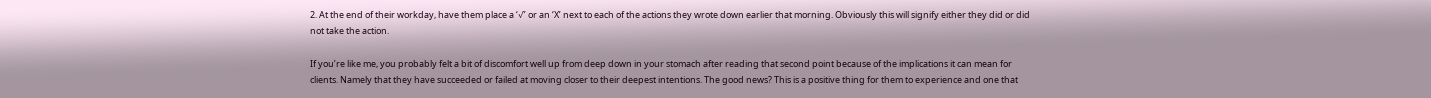2. At the end of their workday, have them place a ‘√’ or an ‘X’ next to each of the actions they wrote down earlier that morning. Obviously this will signify either they did or did not take the action.

If you’re like me, you probably felt a bit of discomfort well up from deep down in your stomach after reading that second point because of the implications it can mean for clients. Namely that they have succeeded or failed at moving closer to their deepest intentions. The good news? This is a positive thing for them to experience and one that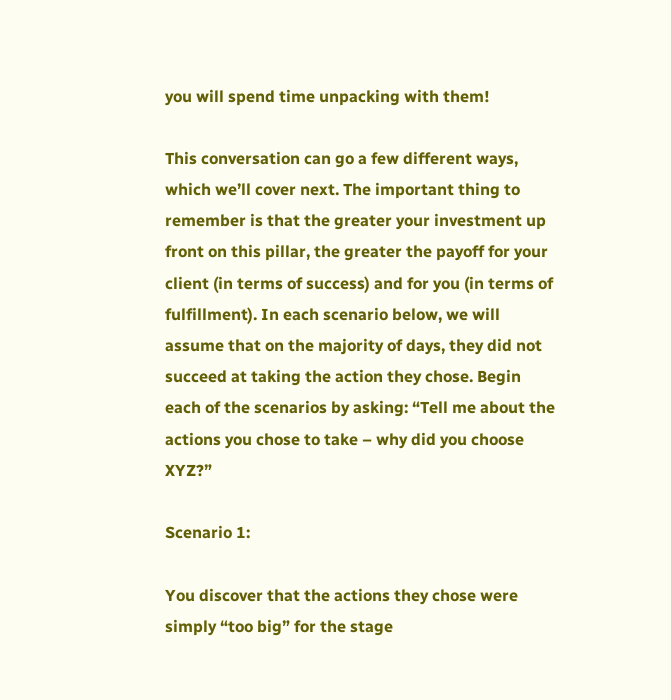you will spend time unpacking with them!

This conversation can go a few different ways, which we’ll cover next. The important thing to remember is that the greater your investment up front on this pillar, the greater the payoff for your client (in terms of success) and for you (in terms of fulfillment). In each scenario below, we will assume that on the majority of days, they did not succeed at taking the action they chose. Begin each of the scenarios by asking: “Tell me about the actions you chose to take – why did you choose XYZ?”

Scenario 1:

You discover that the actions they chose were simply “too big” for the stage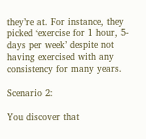they’re at. For instance, they picked ‘exercise for 1 hour, 5-days per week’ despite not having exercised with any consistency for many years.

Scenario 2:

You discover that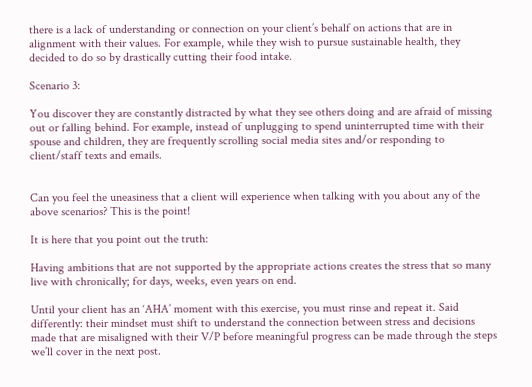there is a lack of understanding or connection on your client’s behalf on actions that are in alignment with their values. For example, while they wish to pursue sustainable health, they decided to do so by drastically cutting their food intake.

Scenario 3:

You discover they are constantly distracted by what they see others doing and are afraid of missing out or falling behind. For example, instead of unplugging to spend uninterrupted time with their spouse and children, they are frequently scrolling social media sites and/or responding to client/staff texts and emails.


Can you feel the uneasiness that a client will experience when talking with you about any of the above scenarios? This is the point!

It is here that you point out the truth:

Having ambitions that are not supported by the appropriate actions creates the stress that so many live with chronically; for days, weeks, even years on end.

Until your client has an ‘AHA’ moment with this exercise, you must rinse and repeat it. Said differently: their mindset must shift to understand the connection between stress and decisions made that are misaligned with their V/P before meaningful progress can be made through the steps we’ll cover in the next post.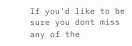If you'd like to be sure you dont miss any of the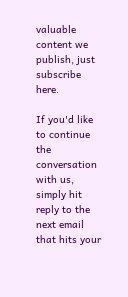valuable content we publish, just subscribe here.

If you'd like to continue the conversation with us, simply hit reply to the next email that hits your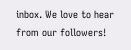inbox. We love to hear from our followers!